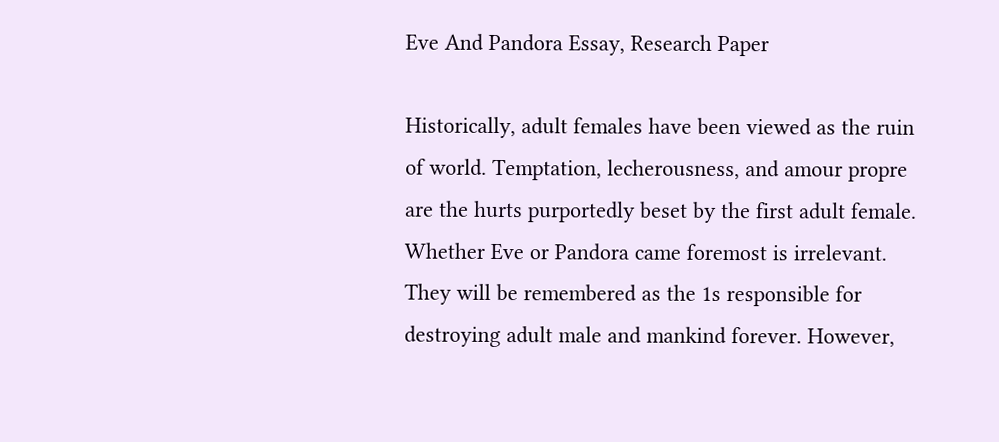Eve And Pandora Essay, Research Paper

Historically, adult females have been viewed as the ruin of world. Temptation, lecherousness, and amour propre are the hurts purportedly beset by the first adult female. Whether Eve or Pandora came foremost is irrelevant. They will be remembered as the 1s responsible for destroying adult male and mankind forever. However,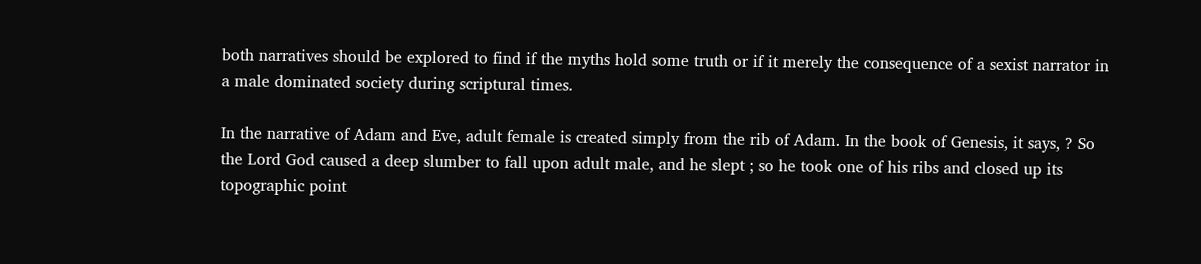both narratives should be explored to find if the myths hold some truth or if it merely the consequence of a sexist narrator in a male dominated society during scriptural times.

In the narrative of Adam and Eve, adult female is created simply from the rib of Adam. In the book of Genesis, it says, ? So the Lord God caused a deep slumber to fall upon adult male, and he slept ; so he took one of his ribs and closed up its topographic point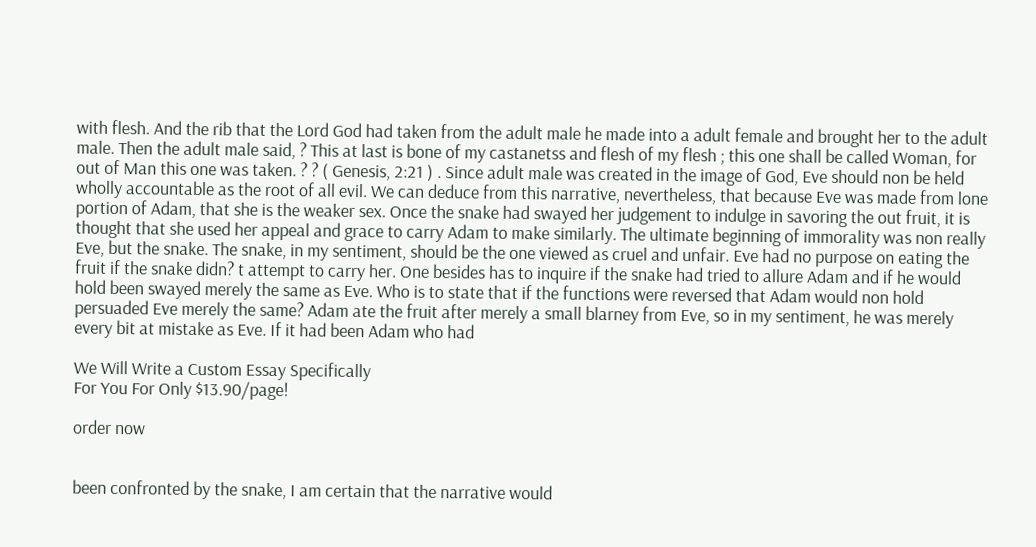with flesh. And the rib that the Lord God had taken from the adult male he made into a adult female and brought her to the adult male. Then the adult male said, ? This at last is bone of my castanetss and flesh of my flesh ; this one shall be called Woman, for out of Man this one was taken. ? ? ( Genesis, 2:21 ) . Since adult male was created in the image of God, Eve should non be held wholly accountable as the root of all evil. We can deduce from this narrative, nevertheless, that because Eve was made from lone portion of Adam, that she is the weaker sex. Once the snake had swayed her judgement to indulge in savoring the out fruit, it is thought that she used her appeal and grace to carry Adam to make similarly. The ultimate beginning of immorality was non really Eve, but the snake. The snake, in my sentiment, should be the one viewed as cruel and unfair. Eve had no purpose on eating the fruit if the snake didn? t attempt to carry her. One besides has to inquire if the snake had tried to allure Adam and if he would hold been swayed merely the same as Eve. Who is to state that if the functions were reversed that Adam would non hold persuaded Eve merely the same? Adam ate the fruit after merely a small blarney from Eve, so in my sentiment, he was merely every bit at mistake as Eve. If it had been Adam who had

We Will Write a Custom Essay Specifically
For You For Only $13.90/page!

order now


been confronted by the snake, I am certain that the narrative would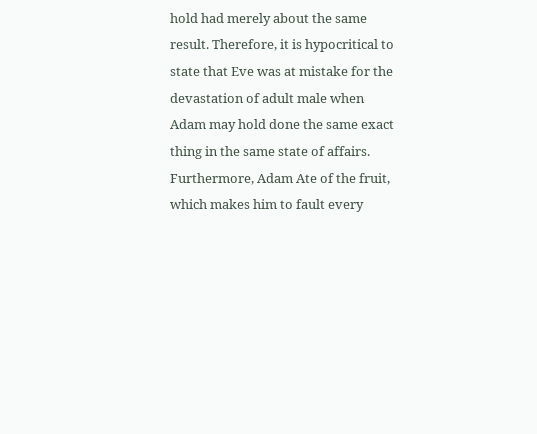hold had merely about the same result. Therefore, it is hypocritical to state that Eve was at mistake for the devastation of adult male when Adam may hold done the same exact thing in the same state of affairs. Furthermore, Adam Ate of the fruit, which makes him to fault every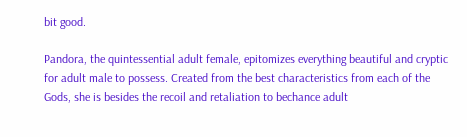bit good.

Pandora, the quintessential adult female, epitomizes everything beautiful and cryptic for adult male to possess. Created from the best characteristics from each of the Gods, she is besides the recoil and retaliation to bechance adult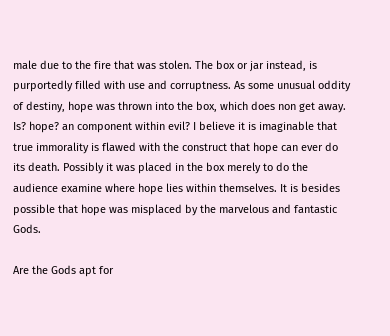male due to the fire that was stolen. The box or jar instead, is purportedly filled with use and corruptness. As some unusual oddity of destiny, hope was thrown into the box, which does non get away. Is? hope? an component within evil? I believe it is imaginable that true immorality is flawed with the construct that hope can ever do its death. Possibly it was placed in the box merely to do the audience examine where hope lies within themselves. It is besides possible that hope was misplaced by the marvelous and fantastic Gods.

Are the Gods apt for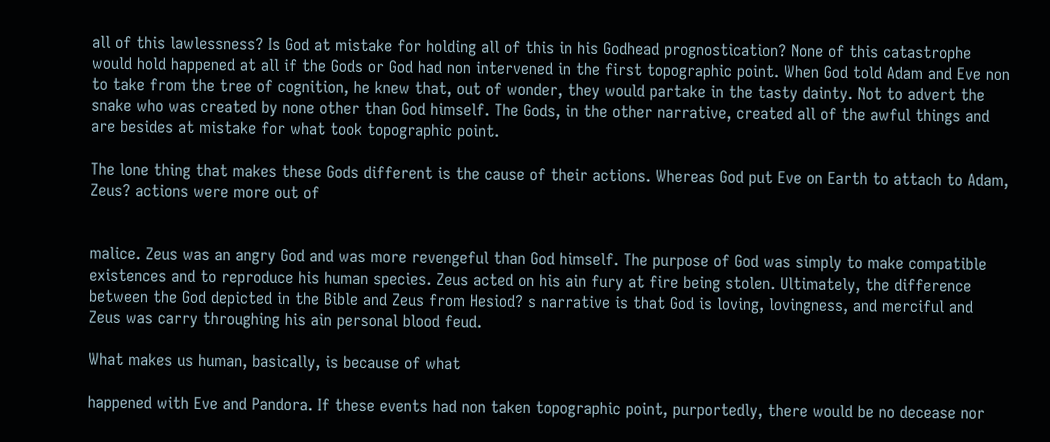all of this lawlessness? Is God at mistake for holding all of this in his Godhead prognostication? None of this catastrophe would hold happened at all if the Gods or God had non intervened in the first topographic point. When God told Adam and Eve non to take from the tree of cognition, he knew that, out of wonder, they would partake in the tasty dainty. Not to advert the snake who was created by none other than God himself. The Gods, in the other narrative, created all of the awful things and are besides at mistake for what took topographic point.

The lone thing that makes these Gods different is the cause of their actions. Whereas God put Eve on Earth to attach to Adam, Zeus? actions were more out of


malice. Zeus was an angry God and was more revengeful than God himself. The purpose of God was simply to make compatible existences and to reproduce his human species. Zeus acted on his ain fury at fire being stolen. Ultimately, the difference between the God depicted in the Bible and Zeus from Hesiod? s narrative is that God is loving, lovingness, and merciful and Zeus was carry throughing his ain personal blood feud.

What makes us human, basically, is because of what

happened with Eve and Pandora. If these events had non taken topographic point, purportedly, there would be no decease nor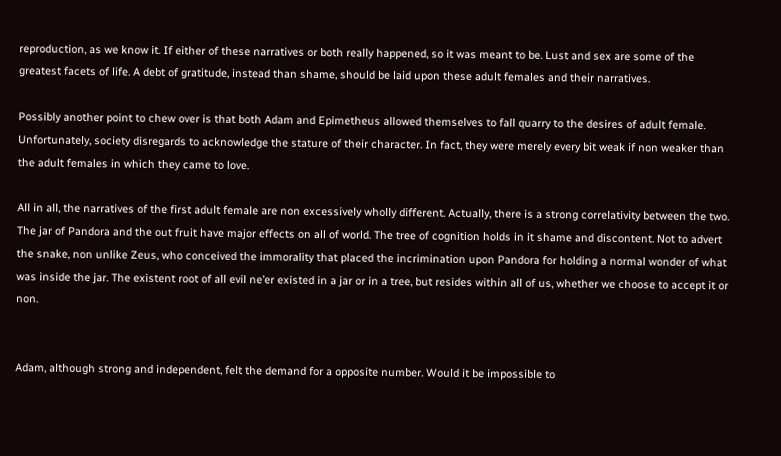reproduction, as we know it. If either of these narratives or both really happened, so it was meant to be. Lust and sex are some of the greatest facets of life. A debt of gratitude, instead than shame, should be laid upon these adult females and their narratives.

Possibly another point to chew over is that both Adam and Epimetheus allowed themselves to fall quarry to the desires of adult female. Unfortunately, society disregards to acknowledge the stature of their character. In fact, they were merely every bit weak if non weaker than the adult females in which they came to love.

All in all, the narratives of the first adult female are non excessively wholly different. Actually, there is a strong correlativity between the two. The jar of Pandora and the out fruit have major effects on all of world. The tree of cognition holds in it shame and discontent. Not to advert the snake, non unlike Zeus, who conceived the immorality that placed the incrimination upon Pandora for holding a normal wonder of what was inside the jar. The existent root of all evil ne’er existed in a jar or in a tree, but resides within all of us, whether we choose to accept it or non.


Adam, although strong and independent, felt the demand for a opposite number. Would it be impossible to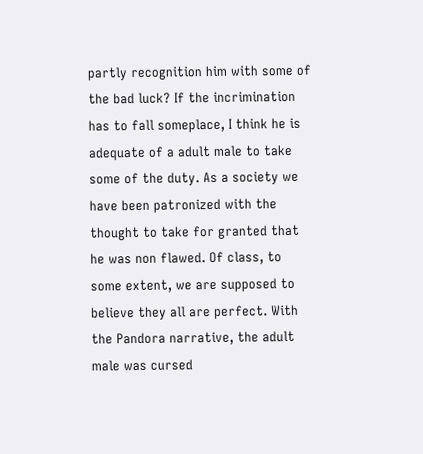partly recognition him with some of the bad luck? If the incrimination has to fall someplace, I think he is adequate of a adult male to take some of the duty. As a society we have been patronized with the thought to take for granted that he was non flawed. Of class, to some extent, we are supposed to believe they all are perfect. With the Pandora narrative, the adult male was cursed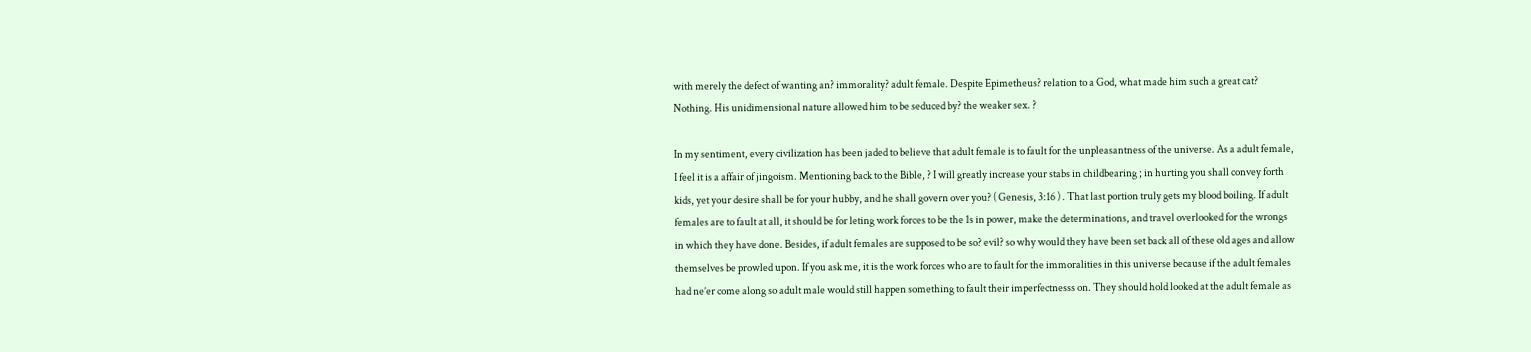with merely the defect of wanting an? immorality? adult female. Despite Epimetheus? relation to a God, what made him such a great cat? Nothing. His unidimensional nature allowed him to be seduced by? the weaker sex. ?

In my sentiment, every civilization has been jaded to believe that adult female is to fault for the unpleasantness of the universe. As a adult female, I feel it is a affair of jingoism. Mentioning back to the Bible, ? I will greatly increase your stabs in childbearing ; in hurting you shall convey forth kids, yet your desire shall be for your hubby, and he shall govern over you? ( Genesis, 3:16 ) . That last portion truly gets my blood boiling. If adult females are to fault at all, it should be for leting work forces to be the 1s in power, make the determinations, and travel overlooked for the wrongs in which they have done. Besides, if adult females are supposed to be so? evil? so why would they have been set back all of these old ages and allow themselves be prowled upon. If you ask me, it is the work forces who are to fault for the immoralities in this universe because if the adult females had ne’er come along so adult male would still happen something to fault their imperfectnesss on. They should hold looked at the adult female as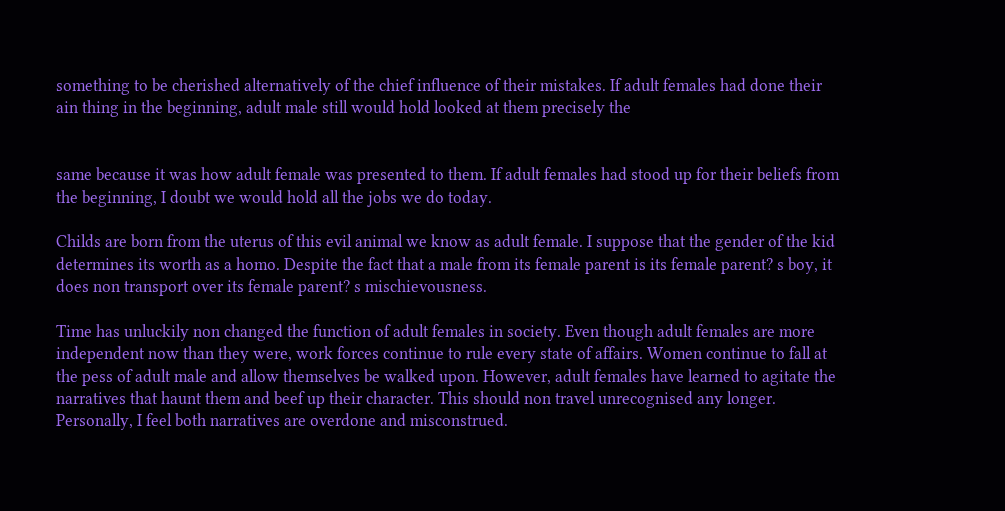something to be cherished alternatively of the chief influence of their mistakes. If adult females had done their ain thing in the beginning, adult male still would hold looked at them precisely the


same because it was how adult female was presented to them. If adult females had stood up for their beliefs from the beginning, I doubt we would hold all the jobs we do today.

Childs are born from the uterus of this evil animal we know as adult female. I suppose that the gender of the kid determines its worth as a homo. Despite the fact that a male from its female parent is its female parent? s boy, it does non transport over its female parent? s mischievousness.

Time has unluckily non changed the function of adult females in society. Even though adult females are more independent now than they were, work forces continue to rule every state of affairs. Women continue to fall at the pess of adult male and allow themselves be walked upon. However, adult females have learned to agitate the narratives that haunt them and beef up their character. This should non travel unrecognised any longer. Personally, I feel both narratives are overdone and misconstrued.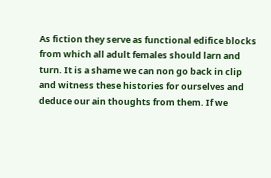As fiction they serve as functional edifice blocks from which all adult females should larn and turn. It is a shame we can non go back in clip and witness these histories for ourselves and deduce our ain thoughts from them. If we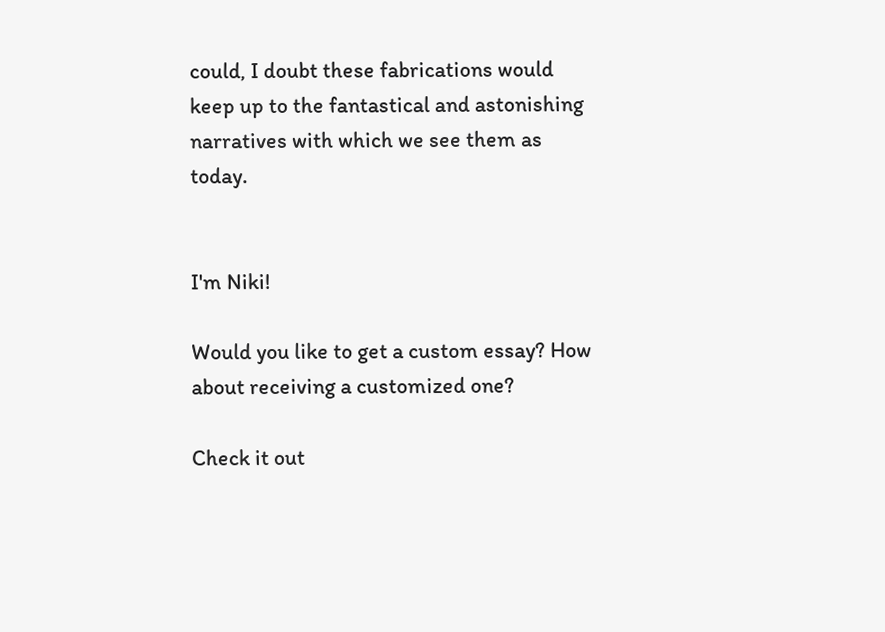could, I doubt these fabrications would keep up to the fantastical and astonishing narratives with which we see them as today.


I'm Niki!

Would you like to get a custom essay? How about receiving a customized one?

Check it out